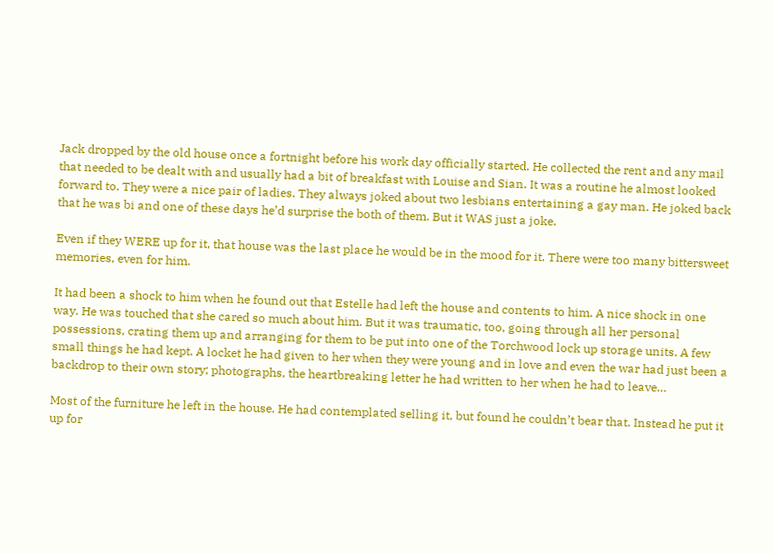Jack dropped by the old house once a fortnight before his work day officially started. He collected the rent and any mail that needed to be dealt with and usually had a bit of breakfast with Louise and Sian. It was a routine he almost looked forward to. They were a nice pair of ladies. They always joked about two lesbians entertaining a gay man. He joked back that he was bi and one of these days he’d surprise the both of them. But it WAS just a joke.

Even if they WERE up for it, that house was the last place he would be in the mood for it. There were too many bittersweet memories, even for him.

It had been a shock to him when he found out that Estelle had left the house and contents to him. A nice shock in one way. He was touched that she cared so much about him. But it was traumatic, too, going through all her personal possessions, crating them up and arranging for them to be put into one of the Torchwood lock up storage units. A few small things he had kept. A locket he had given to her when they were young and in love and even the war had just been a backdrop to their own story; photographs, the heartbreaking letter he had written to her when he had to leave…

Most of the furniture he left in the house. He had contemplated selling it, but found he couldn’t bear that. Instead he put it up for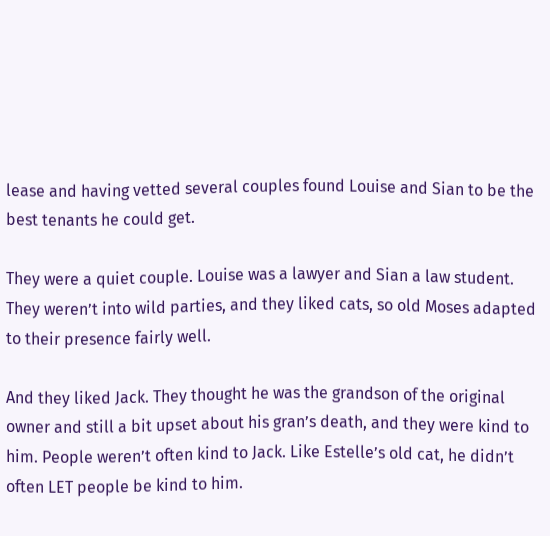lease and having vetted several couples found Louise and Sian to be the best tenants he could get.

They were a quiet couple. Louise was a lawyer and Sian a law student. They weren’t into wild parties, and they liked cats, so old Moses adapted to their presence fairly well.

And they liked Jack. They thought he was the grandson of the original owner and still a bit upset about his gran’s death, and they were kind to him. People weren’t often kind to Jack. Like Estelle’s old cat, he didn’t often LET people be kind to him.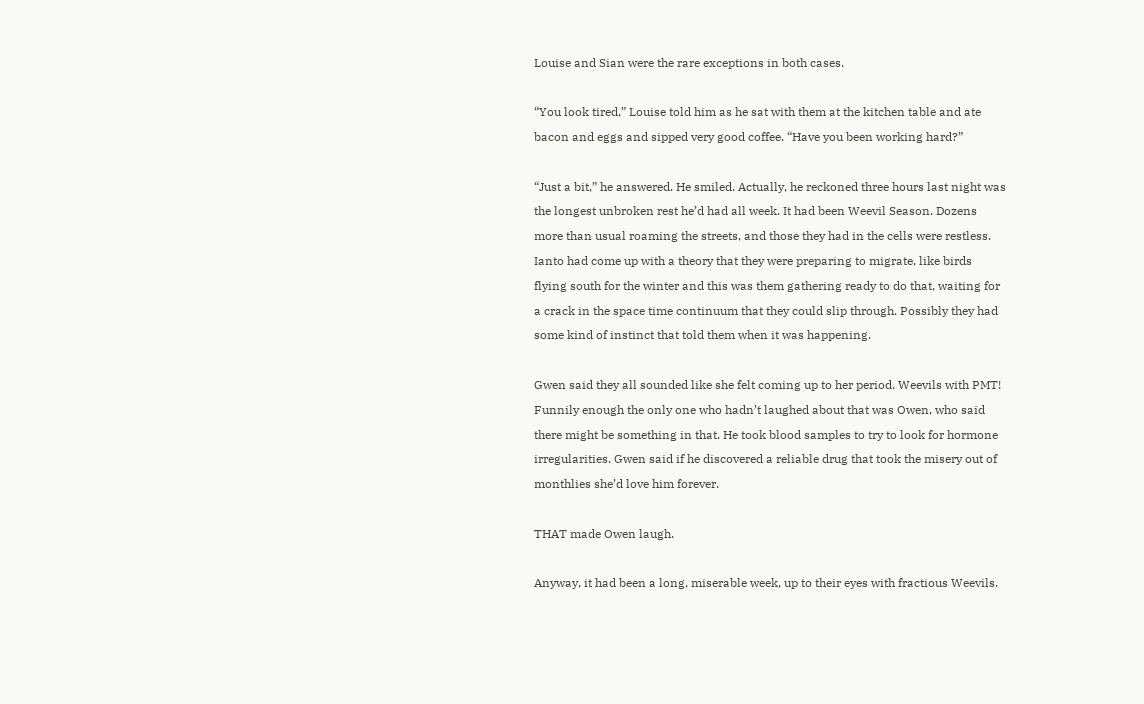Louise and Sian were the rare exceptions in both cases.

“You look tired,” Louise told him as he sat with them at the kitchen table and ate bacon and eggs and sipped very good coffee. “Have you been working hard?”

“Just a bit,” he answered. He smiled. Actually, he reckoned three hours last night was the longest unbroken rest he’d had all week. It had been Weevil Season. Dozens more than usual roaming the streets, and those they had in the cells were restless. Ianto had come up with a theory that they were preparing to migrate, like birds flying south for the winter and this was them gathering ready to do that, waiting for a crack in the space time continuum that they could slip through. Possibly they had some kind of instinct that told them when it was happening.

Gwen said they all sounded like she felt coming up to her period. Weevils with PMT! Funnily enough the only one who hadn’t laughed about that was Owen, who said there might be something in that. He took blood samples to try to look for hormone irregularities. Gwen said if he discovered a reliable drug that took the misery out of monthlies she’d love him forever.

THAT made Owen laugh.

Anyway, it had been a long, miserable week, up to their eyes with fractious Weevils.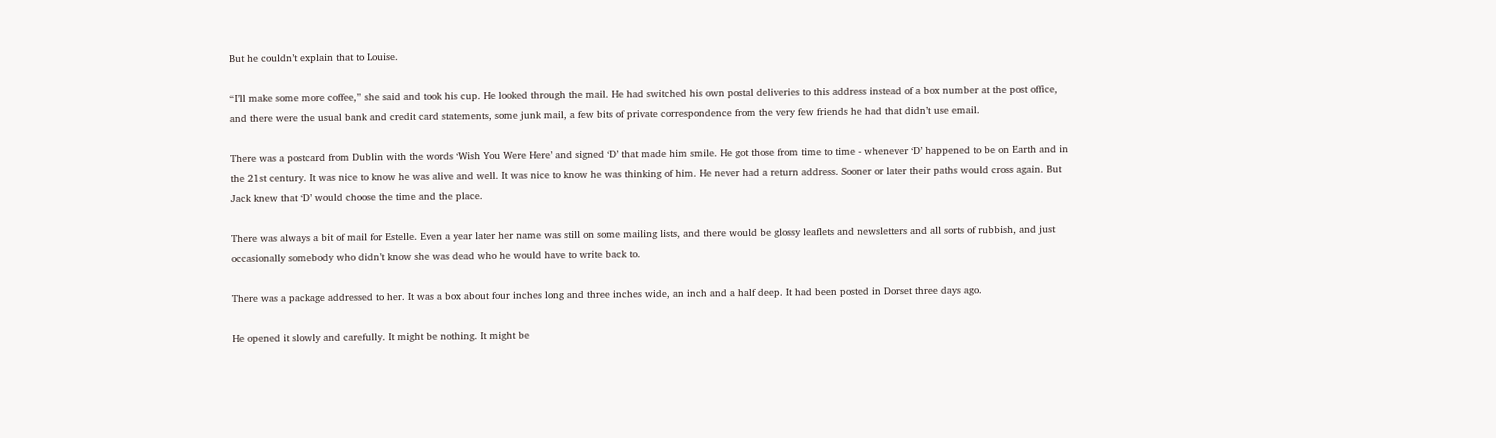But he couldn’t explain that to Louise.

“I’ll make some more coffee,” she said and took his cup. He looked through the mail. He had switched his own postal deliveries to this address instead of a box number at the post office, and there were the usual bank and credit card statements, some junk mail, a few bits of private correspondence from the very few friends he had that didn’t use email.

There was a postcard from Dublin with the words ‘Wish You Were Here’ and signed ‘D’ that made him smile. He got those from time to time - whenever ‘D’ happened to be on Earth and in the 21st century. It was nice to know he was alive and well. It was nice to know he was thinking of him. He never had a return address. Sooner or later their paths would cross again. But Jack knew that ‘D’ would choose the time and the place.

There was always a bit of mail for Estelle. Even a year later her name was still on some mailing lists, and there would be glossy leaflets and newsletters and all sorts of rubbish, and just occasionally somebody who didn’t know she was dead who he would have to write back to.

There was a package addressed to her. It was a box about four inches long and three inches wide, an inch and a half deep. It had been posted in Dorset three days ago.

He opened it slowly and carefully. It might be nothing. It might be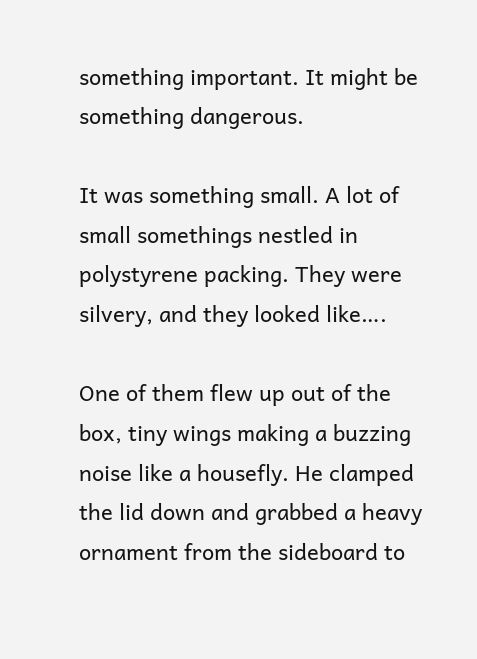something important. It might be something dangerous.

It was something small. A lot of small somethings nestled in polystyrene packing. They were silvery, and they looked like….

One of them flew up out of the box, tiny wings making a buzzing noise like a housefly. He clamped the lid down and grabbed a heavy ornament from the sideboard to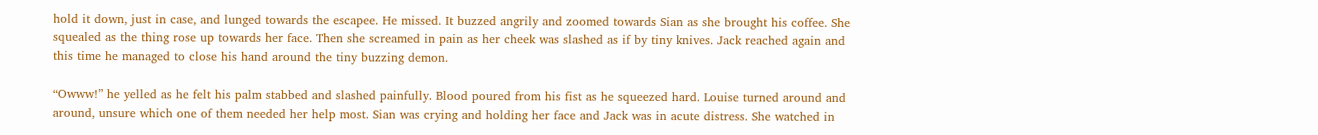hold it down, just in case, and lunged towards the escapee. He missed. It buzzed angrily and zoomed towards Sian as she brought his coffee. She squealed as the thing rose up towards her face. Then she screamed in pain as her cheek was slashed as if by tiny knives. Jack reached again and this time he managed to close his hand around the tiny buzzing demon.

“Owww!” he yelled as he felt his palm stabbed and slashed painfully. Blood poured from his fist as he squeezed hard. Louise turned around and around, unsure which one of them needed her help most. Sian was crying and holding her face and Jack was in acute distress. She watched in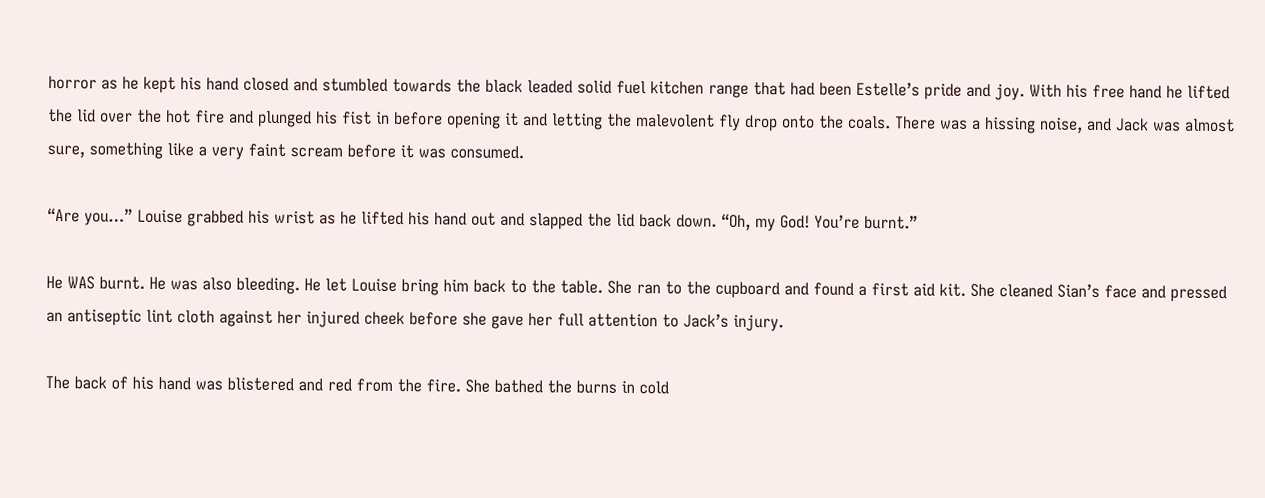horror as he kept his hand closed and stumbled towards the black leaded solid fuel kitchen range that had been Estelle’s pride and joy. With his free hand he lifted the lid over the hot fire and plunged his fist in before opening it and letting the malevolent fly drop onto the coals. There was a hissing noise, and Jack was almost sure, something like a very faint scream before it was consumed.

“Are you…” Louise grabbed his wrist as he lifted his hand out and slapped the lid back down. “Oh, my God! You’re burnt.”

He WAS burnt. He was also bleeding. He let Louise bring him back to the table. She ran to the cupboard and found a first aid kit. She cleaned Sian’s face and pressed an antiseptic lint cloth against her injured cheek before she gave her full attention to Jack’s injury.

The back of his hand was blistered and red from the fire. She bathed the burns in cold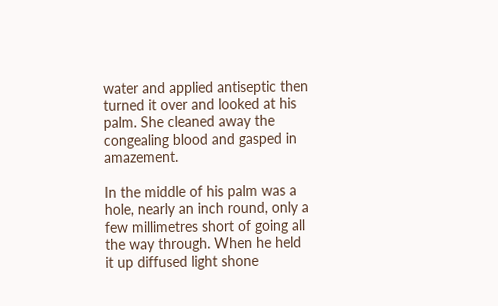water and applied antiseptic then turned it over and looked at his palm. She cleaned away the congealing blood and gasped in amazement.

In the middle of his palm was a hole, nearly an inch round, only a few millimetres short of going all the way through. When he held it up diffused light shone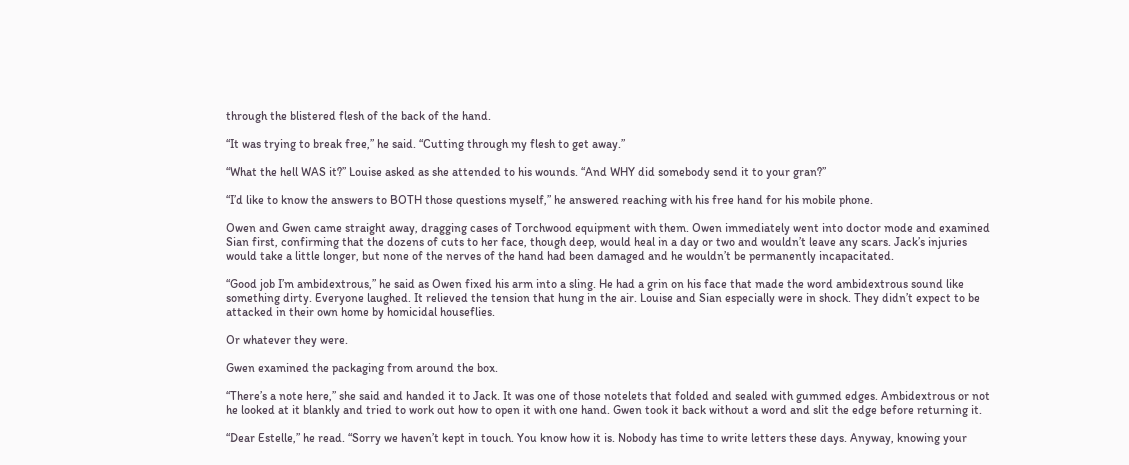through the blistered flesh of the back of the hand.

“It was trying to break free,” he said. “Cutting through my flesh to get away.”

“What the hell WAS it?” Louise asked as she attended to his wounds. “And WHY did somebody send it to your gran?”

“I’d like to know the answers to BOTH those questions myself,” he answered reaching with his free hand for his mobile phone.

Owen and Gwen came straight away, dragging cases of Torchwood equipment with them. Owen immediately went into doctor mode and examined Sian first, confirming that the dozens of cuts to her face, though deep, would heal in a day or two and wouldn’t leave any scars. Jack’s injuries would take a little longer, but none of the nerves of the hand had been damaged and he wouldn’t be permanently incapacitated.

“Good job I’m ambidextrous,” he said as Owen fixed his arm into a sling. He had a grin on his face that made the word ambidextrous sound like something dirty. Everyone laughed. It relieved the tension that hung in the air. Louise and Sian especially were in shock. They didn’t expect to be attacked in their own home by homicidal houseflies.

Or whatever they were.

Gwen examined the packaging from around the box.

“There’s a note here,” she said and handed it to Jack. It was one of those notelets that folded and sealed with gummed edges. Ambidextrous or not he looked at it blankly and tried to work out how to open it with one hand. Gwen took it back without a word and slit the edge before returning it.

“Dear Estelle,” he read. “Sorry we haven’t kept in touch. You know how it is. Nobody has time to write letters these days. Anyway, knowing your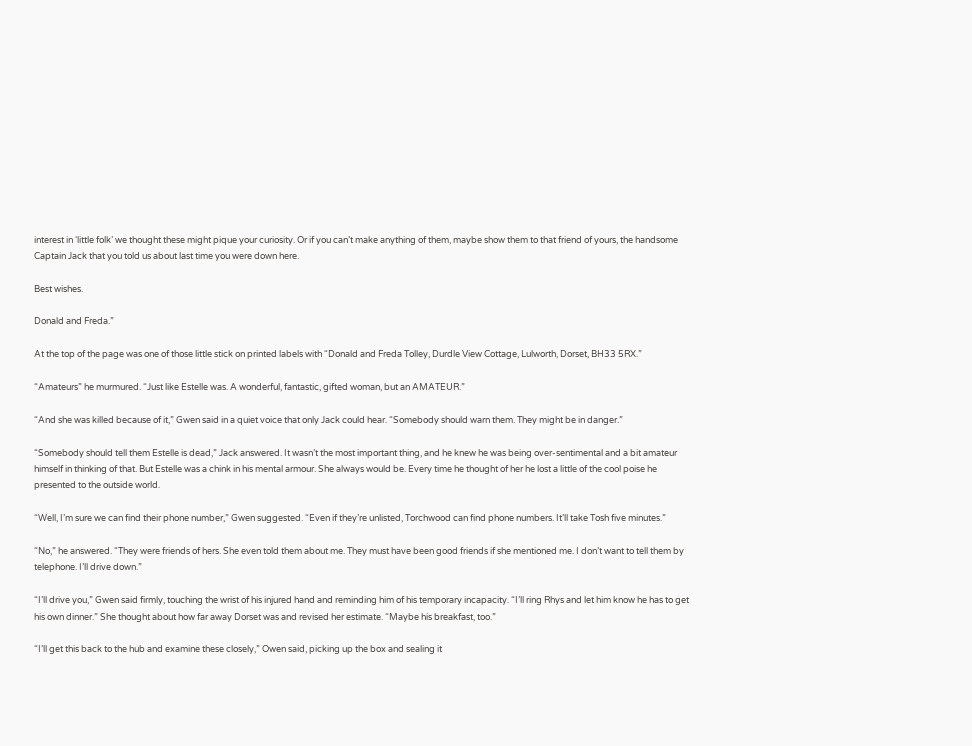interest in ‘little folk’ we thought these might pique your curiosity. Or if you can’t make anything of them, maybe show them to that friend of yours, the handsome Captain Jack that you told us about last time you were down here.

Best wishes.

Donald and Freda.”

At the top of the page was one of those little stick on printed labels with “Donald and Freda Tolley, Durdle View Cottage, Lulworth, Dorset, BH33 5RX.”

“Amateurs” he murmured. “Just like Estelle was. A wonderful, fantastic, gifted woman, but an AMATEUR.”

“And she was killed because of it,” Gwen said in a quiet voice that only Jack could hear. “Somebody should warn them. They might be in danger.”

“Somebody should tell them Estelle is dead,” Jack answered. It wasn’t the most important thing, and he knew he was being over-sentimental and a bit amateur himself in thinking of that. But Estelle was a chink in his mental armour. She always would be. Every time he thought of her he lost a little of the cool poise he presented to the outside world.

“Well, I’m sure we can find their phone number,” Gwen suggested. “Even if they’re unlisted, Torchwood can find phone numbers. It’ll take Tosh five minutes.”

“No,” he answered. “They were friends of hers. She even told them about me. They must have been good friends if she mentioned me. I don’t want to tell them by telephone. I’ll drive down.”

“I’ll drive you,” Gwen said firmly, touching the wrist of his injured hand and reminding him of his temporary incapacity. “I’ll ring Rhys and let him know he has to get his own dinner.” She thought about how far away Dorset was and revised her estimate. “Maybe his breakfast, too.”

“I’ll get this back to the hub and examine these closely,” Owen said, picking up the box and sealing it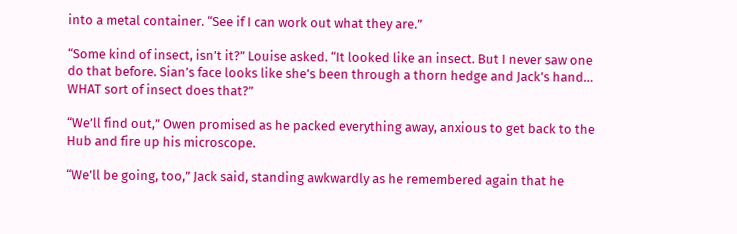into a metal container. “See if I can work out what they are.”

“Some kind of insect, isn’t it?” Louise asked. “It looked like an insect. But I never saw one do that before. Sian’s face looks like she’s been through a thorn hedge and Jack’s hand… WHAT sort of insect does that?”

“We’ll find out,” Owen promised as he packed everything away, anxious to get back to the Hub and fire up his microscope.

“We’ll be going, too,” Jack said, standing awkwardly as he remembered again that he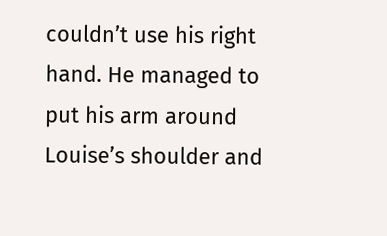couldn’t use his right hand. He managed to put his arm around Louise’s shoulder and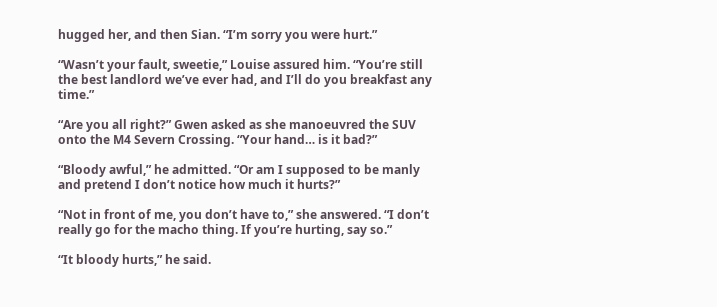hugged her, and then Sian. “I’m sorry you were hurt.”

“Wasn’t your fault, sweetie,” Louise assured him. “You’re still the best landlord we’ve ever had, and I’ll do you breakfast any time.”

“Are you all right?” Gwen asked as she manoeuvred the SUV onto the M4 Severn Crossing. “Your hand… is it bad?”

“Bloody awful,” he admitted. “Or am I supposed to be manly and pretend I don’t notice how much it hurts?”

“Not in front of me, you don’t have to,” she answered. “I don’t really go for the macho thing. If you’re hurting, say so.”

“It bloody hurts,” he said.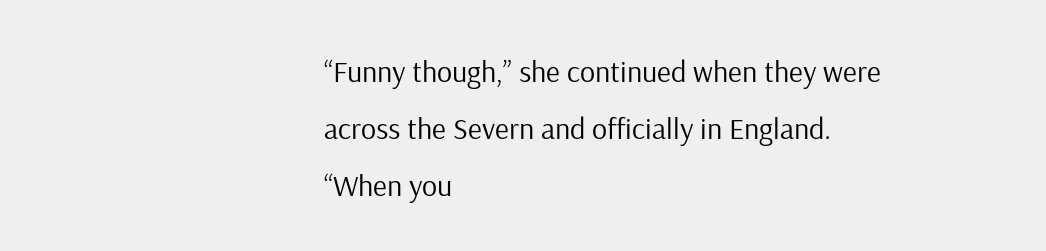“Funny though,” she continued when they were across the Severn and officially in England. “When you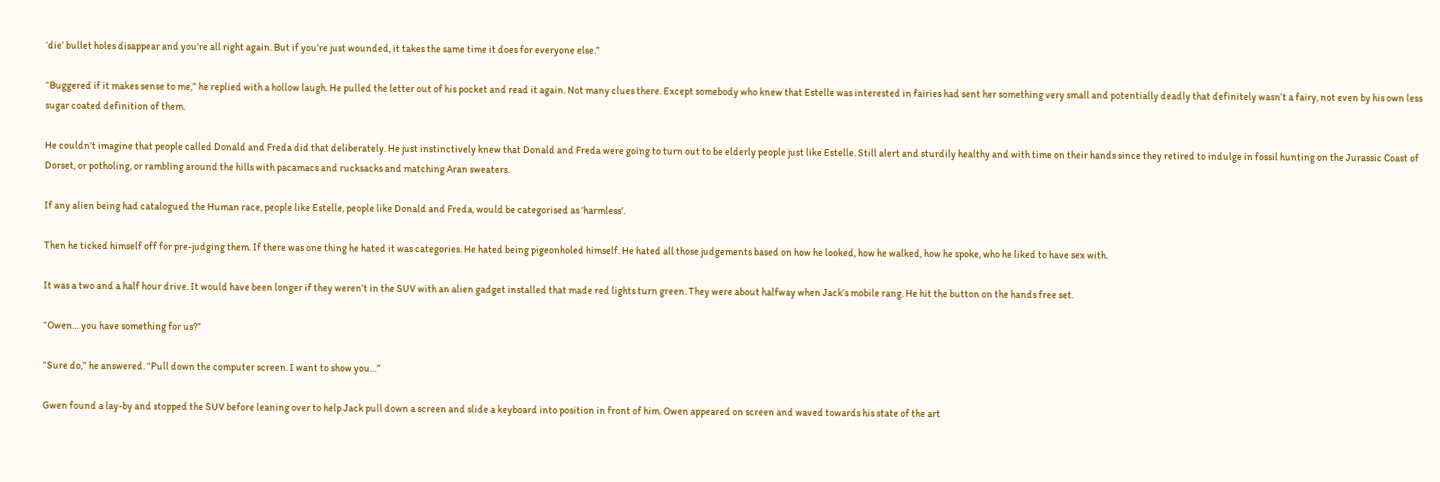‘die’ bullet holes disappear and you’re all right again. But if you’re just wounded, it takes the same time it does for everyone else.”

“Buggered if it makes sense to me,” he replied with a hollow laugh. He pulled the letter out of his pocket and read it again. Not many clues there. Except somebody who knew that Estelle was interested in fairies had sent her something very small and potentially deadly that definitely wasn’t a fairy, not even by his own less sugar coated definition of them.

He couldn’t imagine that people called Donald and Freda did that deliberately. He just instinctively knew that Donald and Freda were going to turn out to be elderly people just like Estelle. Still alert and sturdily healthy and with time on their hands since they retired to indulge in fossil hunting on the Jurassic Coast of Dorset, or potholing, or rambling around the hills with pacamacs and rucksacks and matching Aran sweaters.

If any alien being had catalogued the Human race, people like Estelle, people like Donald and Freda, would be categorised as ‘harmless’.

Then he ticked himself off for pre-judging them. If there was one thing he hated it was categories. He hated being pigeonholed himself. He hated all those judgements based on how he looked, how he walked, how he spoke, who he liked to have sex with.

It was a two and a half hour drive. It would have been longer if they weren’t in the SUV with an alien gadget installed that made red lights turn green. They were about halfway when Jack’s mobile rang. He hit the button on the hands free set.

“Owen… you have something for us?”

“Sure do,” he answered. “Pull down the computer screen. I want to show you…”

Gwen found a lay-by and stopped the SUV before leaning over to help Jack pull down a screen and slide a keyboard into position in front of him. Owen appeared on screen and waved towards his state of the art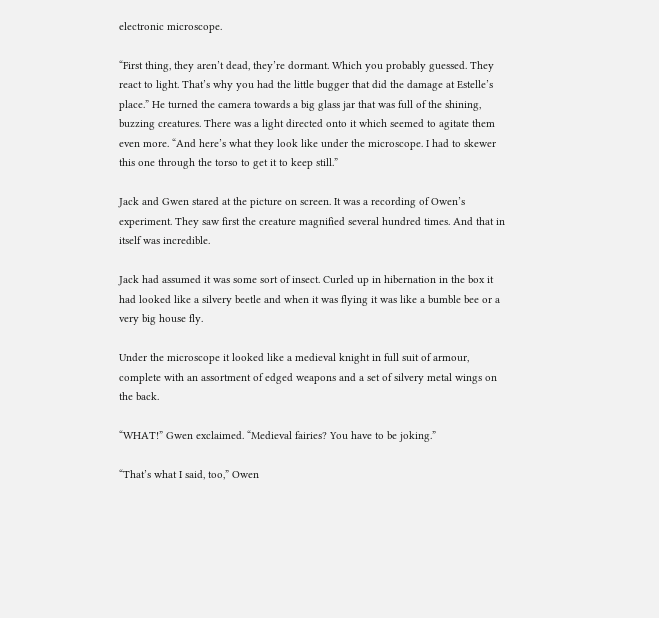electronic microscope.

“First thing, they aren’t dead, they’re dormant. Which you probably guessed. They react to light. That’s why you had the little bugger that did the damage at Estelle’s place.” He turned the camera towards a big glass jar that was full of the shining, buzzing creatures. There was a light directed onto it which seemed to agitate them even more. “And here’s what they look like under the microscope. I had to skewer this one through the torso to get it to keep still.”

Jack and Gwen stared at the picture on screen. It was a recording of Owen’s experiment. They saw first the creature magnified several hundred times. And that in itself was incredible.

Jack had assumed it was some sort of insect. Curled up in hibernation in the box it had looked like a silvery beetle and when it was flying it was like a bumble bee or a very big house fly.

Under the microscope it looked like a medieval knight in full suit of armour, complete with an assortment of edged weapons and a set of silvery metal wings on the back.

“WHAT!” Gwen exclaimed. “Medieval fairies? You have to be joking.”

“That’s what I said, too,” Owen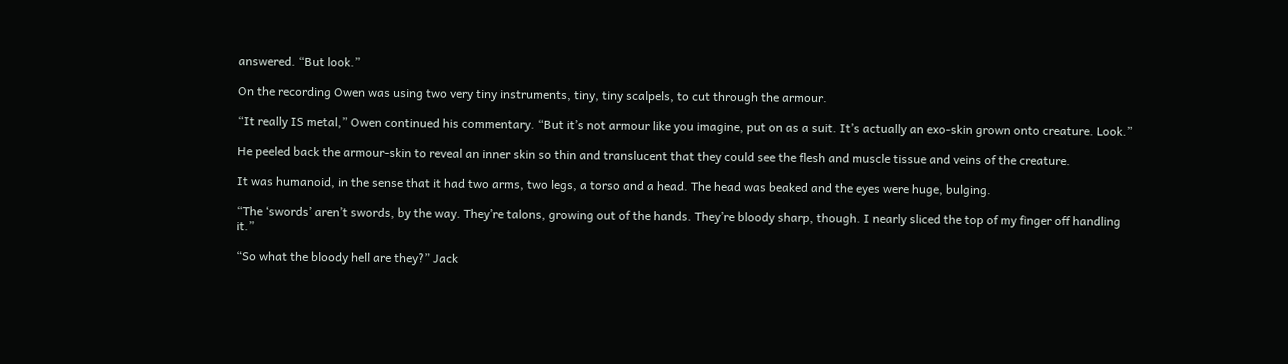answered. “But look.”

On the recording Owen was using two very tiny instruments, tiny, tiny scalpels, to cut through the armour.

“It really IS metal,” Owen continued his commentary. “But it’s not armour like you imagine, put on as a suit. It’s actually an exo-skin grown onto creature. Look.”

He peeled back the armour-skin to reveal an inner skin so thin and translucent that they could see the flesh and muscle tissue and veins of the creature.

It was humanoid, in the sense that it had two arms, two legs, a torso and a head. The head was beaked and the eyes were huge, bulging.

“The ‘swords’ aren’t swords, by the way. They’re talons, growing out of the hands. They’re bloody sharp, though. I nearly sliced the top of my finger off handling it.”

“So what the bloody hell are they?” Jack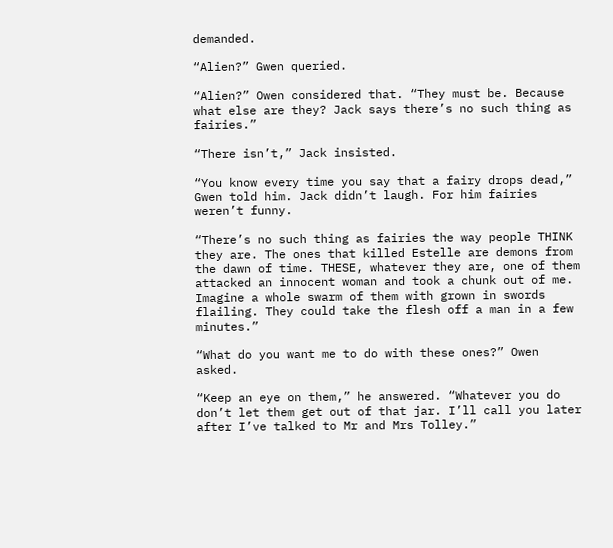demanded.

“Alien?” Gwen queried.

“Alien?” Owen considered that. “They must be. Because what else are they? Jack says there’s no such thing as fairies.”

“There isn’t,” Jack insisted.

“You know every time you say that a fairy drops dead,” Gwen told him. Jack didn’t laugh. For him fairies weren’t funny.

“There’s no such thing as fairies the way people THINK they are. The ones that killed Estelle are demons from the dawn of time. THESE, whatever they are, one of them attacked an innocent woman and took a chunk out of me. Imagine a whole swarm of them with grown in swords flailing. They could take the flesh off a man in a few minutes.”

“What do you want me to do with these ones?” Owen asked.

“Keep an eye on them,” he answered. “Whatever you do don’t let them get out of that jar. I’ll call you later after I’ve talked to Mr and Mrs Tolley.”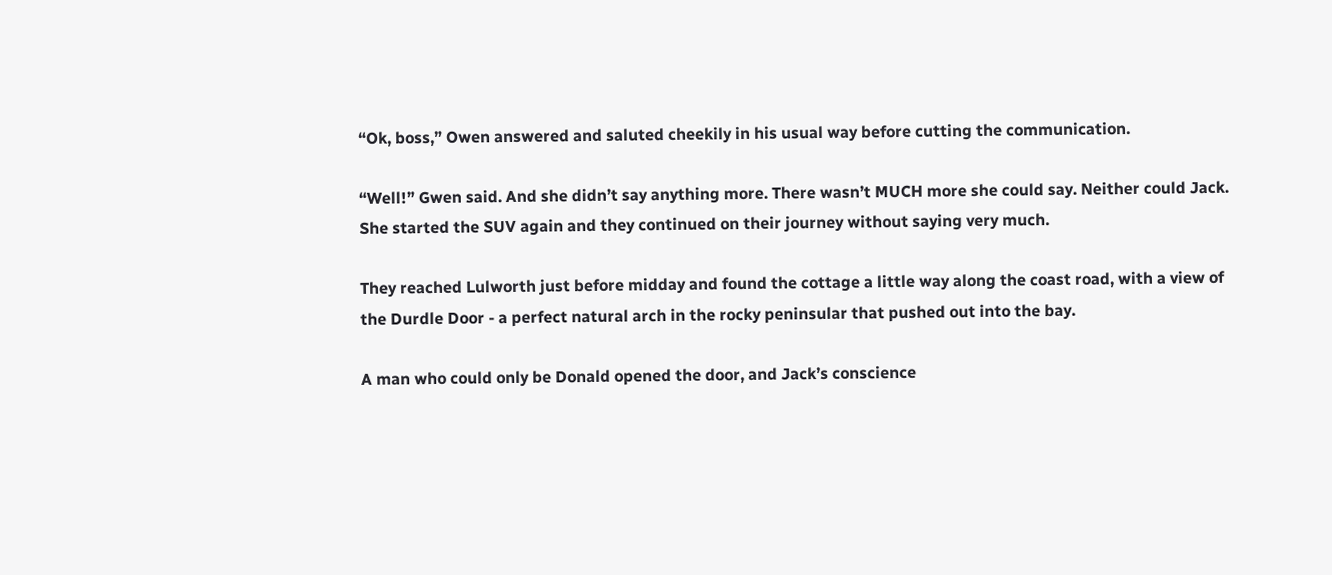“Ok, boss,” Owen answered and saluted cheekily in his usual way before cutting the communication.

“Well!” Gwen said. And she didn’t say anything more. There wasn’t MUCH more she could say. Neither could Jack. She started the SUV again and they continued on their journey without saying very much.

They reached Lulworth just before midday and found the cottage a little way along the coast road, with a view of the Durdle Door - a perfect natural arch in the rocky peninsular that pushed out into the bay.

A man who could only be Donald opened the door, and Jack’s conscience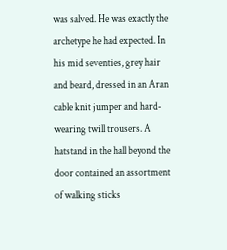was salved. He was exactly the archetype he had expected. In his mid seventies, grey hair and beard, dressed in an Aran cable knit jumper and hard-wearing twill trousers. A hatstand in the hall beyond the door contained an assortment of walking sticks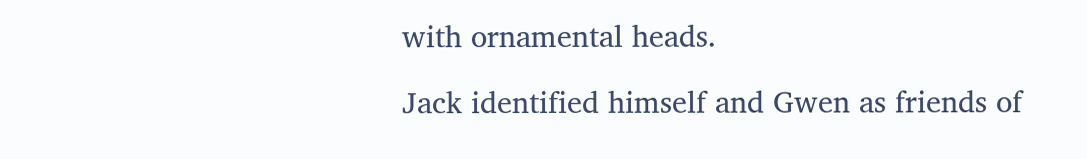with ornamental heads.

Jack identified himself and Gwen as friends of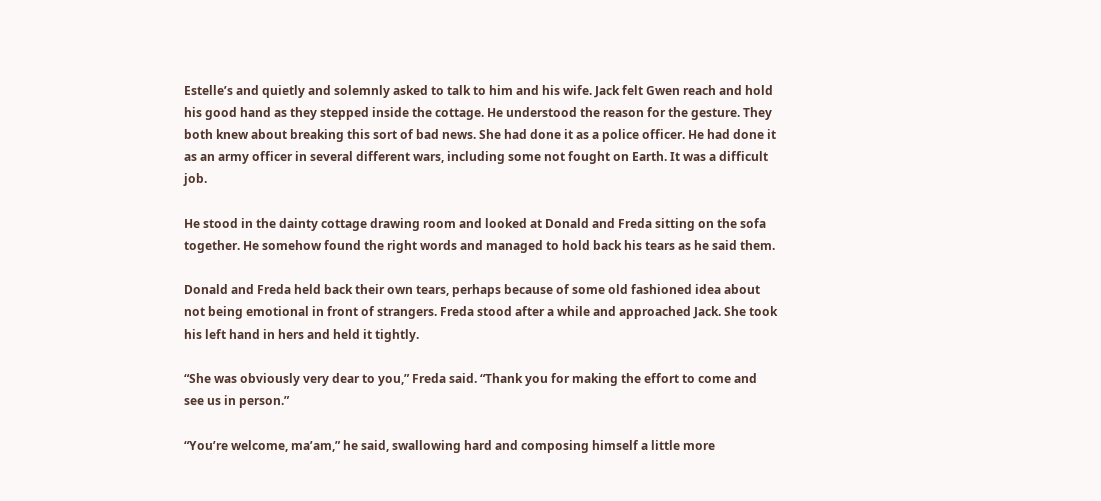Estelle’s and quietly and solemnly asked to talk to him and his wife. Jack felt Gwen reach and hold his good hand as they stepped inside the cottage. He understood the reason for the gesture. They both knew about breaking this sort of bad news. She had done it as a police officer. He had done it as an army officer in several different wars, including some not fought on Earth. It was a difficult job.

He stood in the dainty cottage drawing room and looked at Donald and Freda sitting on the sofa together. He somehow found the right words and managed to hold back his tears as he said them.

Donald and Freda held back their own tears, perhaps because of some old fashioned idea about not being emotional in front of strangers. Freda stood after a while and approached Jack. She took his left hand in hers and held it tightly.

“She was obviously very dear to you,” Freda said. “Thank you for making the effort to come and see us in person.”

“You’re welcome, ma’am,” he said, swallowing hard and composing himself a little more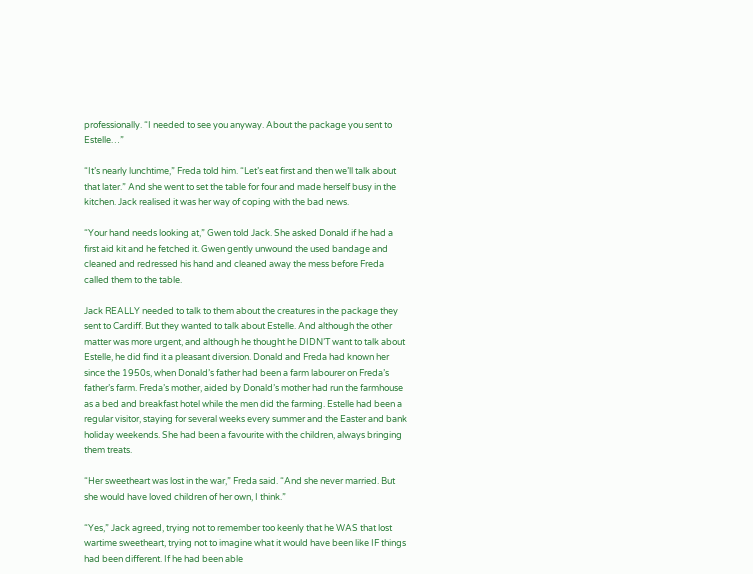professionally. “I needed to see you anyway. About the package you sent to Estelle…”

“It’s nearly lunchtime,” Freda told him. “Let’s eat first and then we’ll talk about that later.” And she went to set the table for four and made herself busy in the kitchen. Jack realised it was her way of coping with the bad news.

“Your hand needs looking at,” Gwen told Jack. She asked Donald if he had a first aid kit and he fetched it. Gwen gently unwound the used bandage and cleaned and redressed his hand and cleaned away the mess before Freda called them to the table.

Jack REALLY needed to talk to them about the creatures in the package they sent to Cardiff. But they wanted to talk about Estelle. And although the other matter was more urgent, and although he thought he DIDN’T want to talk about Estelle, he did find it a pleasant diversion. Donald and Freda had known her since the 1950s, when Donald’s father had been a farm labourer on Freda’s father’s farm. Freda’s mother, aided by Donald’s mother had run the farmhouse as a bed and breakfast hotel while the men did the farming. Estelle had been a regular visitor, staying for several weeks every summer and the Easter and bank holiday weekends. She had been a favourite with the children, always bringing them treats.

“Her sweetheart was lost in the war,” Freda said. “And she never married. But she would have loved children of her own, I think.”

“Yes,” Jack agreed, trying not to remember too keenly that he WAS that lost wartime sweetheart, trying not to imagine what it would have been like IF things had been different. If he had been able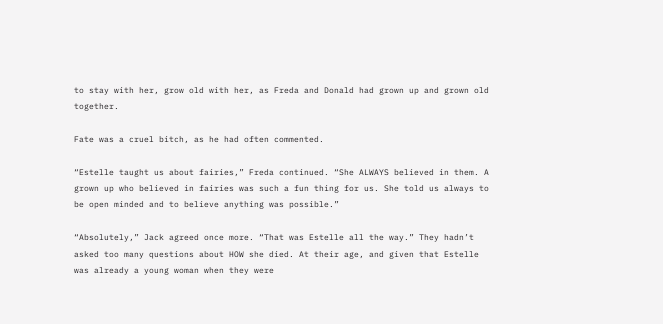to stay with her, grow old with her, as Freda and Donald had grown up and grown old together.

Fate was a cruel bitch, as he had often commented.

“Estelle taught us about fairies,” Freda continued. “She ALWAYS believed in them. A grown up who believed in fairies was such a fun thing for us. She told us always to be open minded and to believe anything was possible.”

“Absolutely,” Jack agreed once more. “That was Estelle all the way.” They hadn’t asked too many questions about HOW she died. At their age, and given that Estelle was already a young woman when they were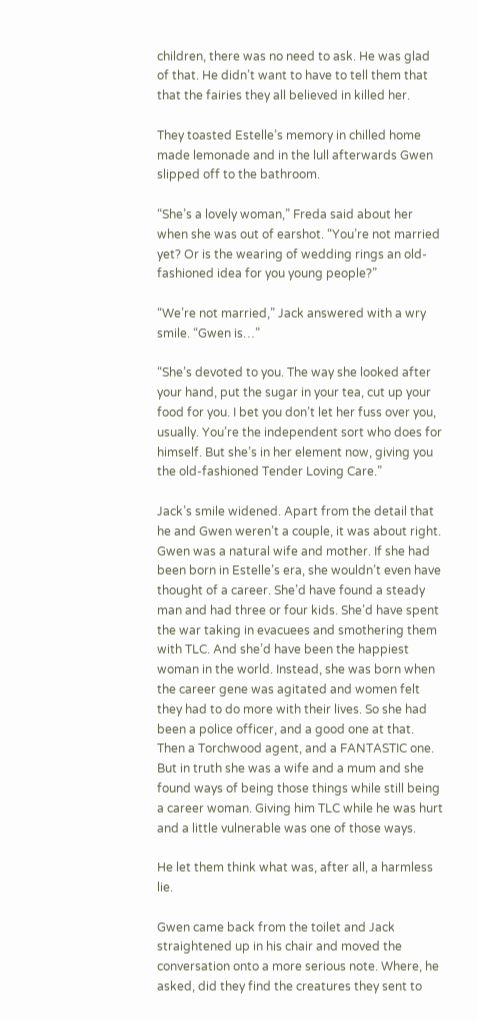children, there was no need to ask. He was glad of that. He didn’t want to have to tell them that that the fairies they all believed in killed her.

They toasted Estelle’s memory in chilled home made lemonade and in the lull afterwards Gwen slipped off to the bathroom.

“She’s a lovely woman,” Freda said about her when she was out of earshot. “You’re not married yet? Or is the wearing of wedding rings an old-fashioned idea for you young people?”

“We’re not married,” Jack answered with a wry smile. “Gwen is…”

“She’s devoted to you. The way she looked after your hand, put the sugar in your tea, cut up your food for you. I bet you don’t let her fuss over you, usually. You’re the independent sort who does for himself. But she’s in her element now, giving you the old-fashioned Tender Loving Care.”

Jack’s smile widened. Apart from the detail that he and Gwen weren’t a couple, it was about right. Gwen was a natural wife and mother. If she had been born in Estelle’s era, she wouldn’t even have thought of a career. She’d have found a steady man and had three or four kids. She’d have spent the war taking in evacuees and smothering them with TLC. And she’d have been the happiest woman in the world. Instead, she was born when the career gene was agitated and women felt they had to do more with their lives. So she had been a police officer, and a good one at that. Then a Torchwood agent, and a FANTASTIC one. But in truth she was a wife and a mum and she found ways of being those things while still being a career woman. Giving him TLC while he was hurt and a little vulnerable was one of those ways.

He let them think what was, after all, a harmless lie.

Gwen came back from the toilet and Jack straightened up in his chair and moved the conversation onto a more serious note. Where, he asked, did they find the creatures they sent to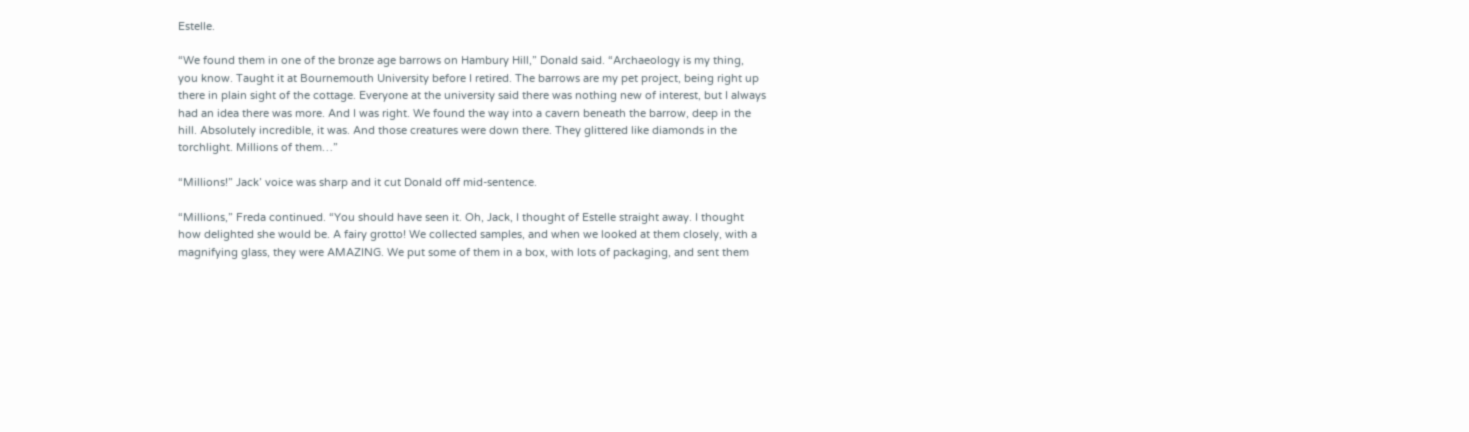Estelle.

“We found them in one of the bronze age barrows on Hambury Hill,” Donald said. “Archaeology is my thing, you know. Taught it at Bournemouth University before I retired. The barrows are my pet project, being right up there in plain sight of the cottage. Everyone at the university said there was nothing new of interest, but I always had an idea there was more. And I was right. We found the way into a cavern beneath the barrow, deep in the hill. Absolutely incredible, it was. And those creatures were down there. They glittered like diamonds in the torchlight. Millions of them…”

“Millions!” Jack’ voice was sharp and it cut Donald off mid-sentence.

“Millions,” Freda continued. “You should have seen it. Oh, Jack, I thought of Estelle straight away. I thought how delighted she would be. A fairy grotto! We collected samples, and when we looked at them closely, with a magnifying glass, they were AMAZING. We put some of them in a box, with lots of packaging, and sent them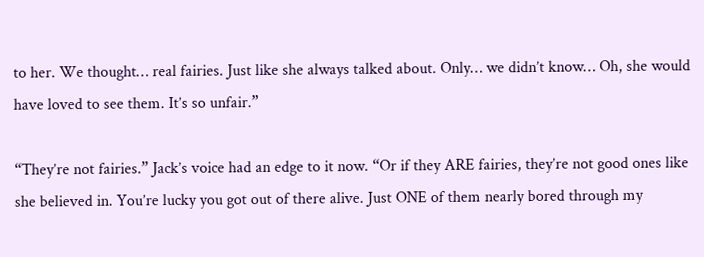to her. We thought… real fairies. Just like she always talked about. Only… we didn’t know… Oh, she would have loved to see them. It’s so unfair.”

“They’re not fairies.” Jack’s voice had an edge to it now. “Or if they ARE fairies, they’re not good ones like she believed in. You’re lucky you got out of there alive. Just ONE of them nearly bored through my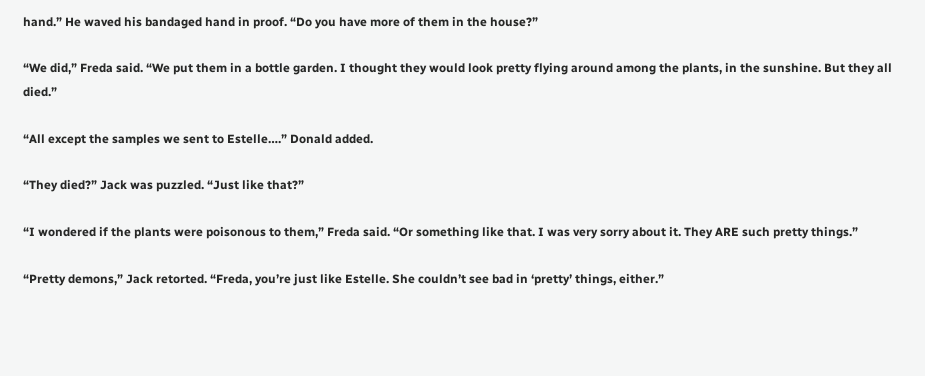hand.” He waved his bandaged hand in proof. “Do you have more of them in the house?”

“We did,” Freda said. “We put them in a bottle garden. I thought they would look pretty flying around among the plants, in the sunshine. But they all died.”

“All except the samples we sent to Estelle….” Donald added.

“They died?” Jack was puzzled. “Just like that?”

“I wondered if the plants were poisonous to them,” Freda said. “Or something like that. I was very sorry about it. They ARE such pretty things.”

“Pretty demons,” Jack retorted. “Freda, you’re just like Estelle. She couldn’t see bad in ‘pretty’ things, either.”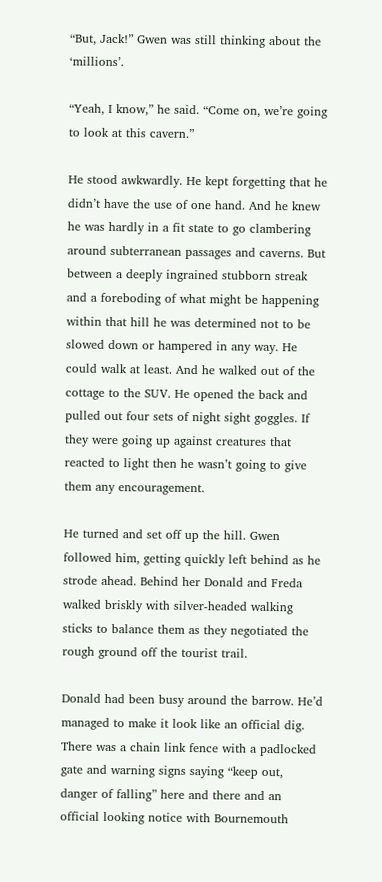“But, Jack!” Gwen was still thinking about the ‘millions’.

“Yeah, I know,” he said. “Come on, we’re going to look at this cavern.”

He stood awkwardly. He kept forgetting that he didn’t have the use of one hand. And he knew he was hardly in a fit state to go clambering around subterranean passages and caverns. But between a deeply ingrained stubborn streak and a foreboding of what might be happening within that hill he was determined not to be slowed down or hampered in any way. He could walk at least. And he walked out of the cottage to the SUV. He opened the back and pulled out four sets of night sight goggles. If they were going up against creatures that reacted to light then he wasn’t going to give them any encouragement.

He turned and set off up the hill. Gwen followed him, getting quickly left behind as he strode ahead. Behind her Donald and Freda walked briskly with silver-headed walking sticks to balance them as they negotiated the rough ground off the tourist trail.

Donald had been busy around the barrow. He’d managed to make it look like an official dig. There was a chain link fence with a padlocked gate and warning signs saying “keep out, danger of falling” here and there and an official looking notice with Bournemouth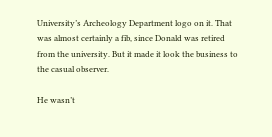University’s Archeology Department logo on it. That was almost certainly a fib, since Donald was retired from the university. But it made it look the business to the casual observer.

He wasn’t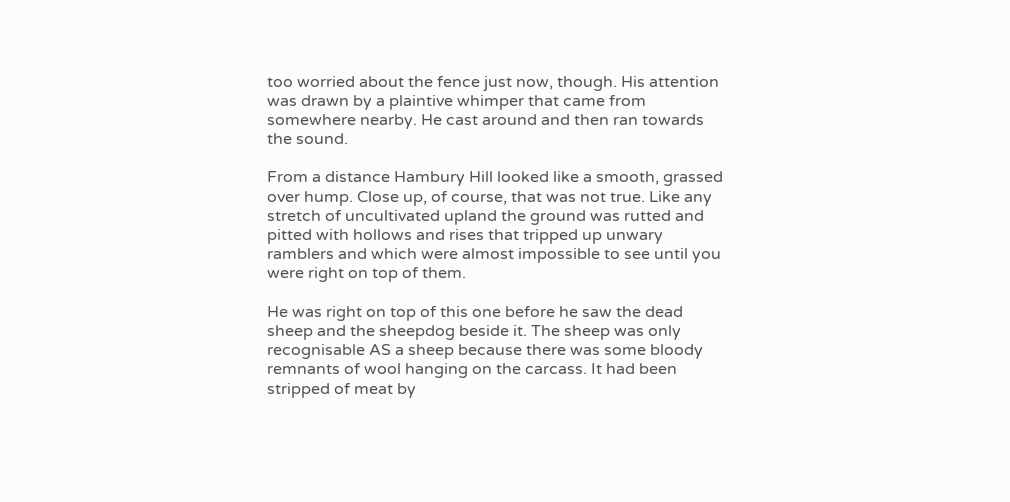too worried about the fence just now, though. His attention was drawn by a plaintive whimper that came from somewhere nearby. He cast around and then ran towards the sound.

From a distance Hambury Hill looked like a smooth, grassed over hump. Close up, of course, that was not true. Like any stretch of uncultivated upland the ground was rutted and pitted with hollows and rises that tripped up unwary ramblers and which were almost impossible to see until you were right on top of them.

He was right on top of this one before he saw the dead sheep and the sheepdog beside it. The sheep was only recognisable AS a sheep because there was some bloody remnants of wool hanging on the carcass. It had been stripped of meat by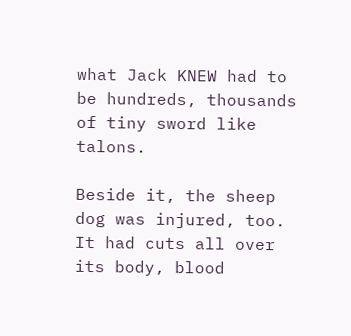what Jack KNEW had to be hundreds, thousands of tiny sword like talons.

Beside it, the sheep dog was injured, too. It had cuts all over its body, blood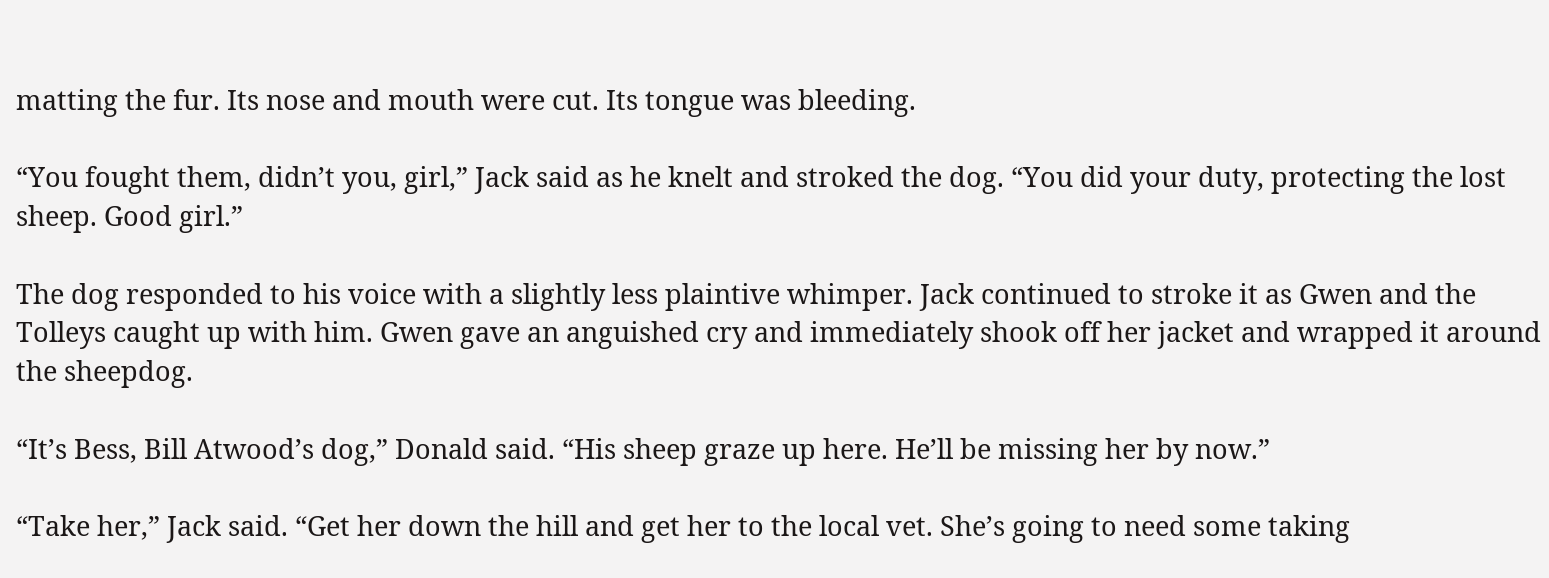matting the fur. Its nose and mouth were cut. Its tongue was bleeding.

“You fought them, didn’t you, girl,” Jack said as he knelt and stroked the dog. “You did your duty, protecting the lost sheep. Good girl.”

The dog responded to his voice with a slightly less plaintive whimper. Jack continued to stroke it as Gwen and the Tolleys caught up with him. Gwen gave an anguished cry and immediately shook off her jacket and wrapped it around the sheepdog.

“It’s Bess, Bill Atwood’s dog,” Donald said. “His sheep graze up here. He’ll be missing her by now.”

“Take her,” Jack said. “Get her down the hill and get her to the local vet. She’s going to need some taking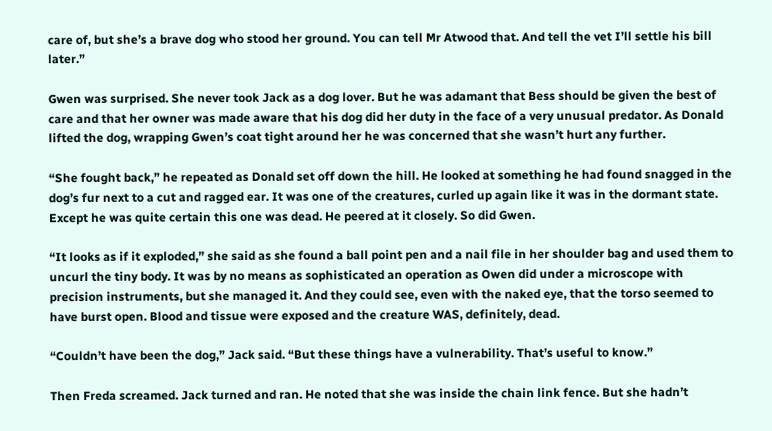care of, but she’s a brave dog who stood her ground. You can tell Mr Atwood that. And tell the vet I’ll settle his bill later.”

Gwen was surprised. She never took Jack as a dog lover. But he was adamant that Bess should be given the best of care and that her owner was made aware that his dog did her duty in the face of a very unusual predator. As Donald lifted the dog, wrapping Gwen’s coat tight around her he was concerned that she wasn’t hurt any further.

“She fought back,” he repeated as Donald set off down the hill. He looked at something he had found snagged in the dog’s fur next to a cut and ragged ear. It was one of the creatures, curled up again like it was in the dormant state. Except he was quite certain this one was dead. He peered at it closely. So did Gwen.

“It looks as if it exploded,” she said as she found a ball point pen and a nail file in her shoulder bag and used them to uncurl the tiny body. It was by no means as sophisticated an operation as Owen did under a microscope with precision instruments, but she managed it. And they could see, even with the naked eye, that the torso seemed to have burst open. Blood and tissue were exposed and the creature WAS, definitely, dead.

“Couldn’t have been the dog,” Jack said. “But these things have a vulnerability. That’s useful to know.”

Then Freda screamed. Jack turned and ran. He noted that she was inside the chain link fence. But she hadn’t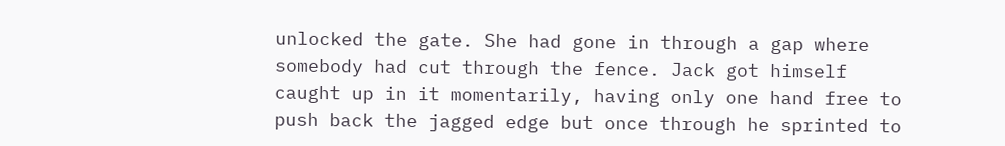unlocked the gate. She had gone in through a gap where somebody had cut through the fence. Jack got himself caught up in it momentarily, having only one hand free to push back the jagged edge but once through he sprinted to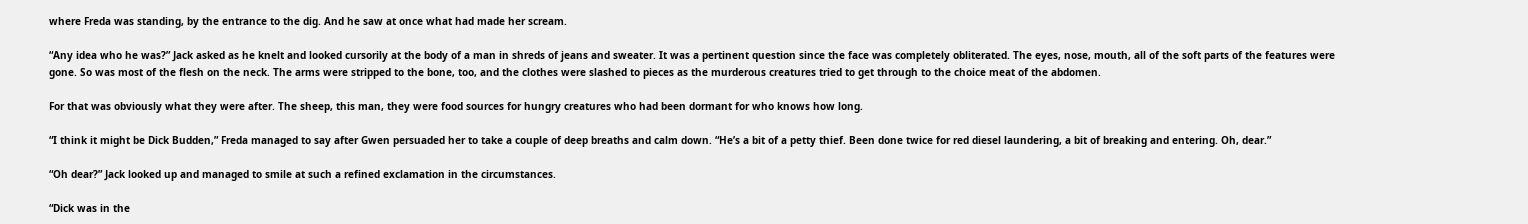where Freda was standing, by the entrance to the dig. And he saw at once what had made her scream.

“Any idea who he was?” Jack asked as he knelt and looked cursorily at the body of a man in shreds of jeans and sweater. It was a pertinent question since the face was completely obliterated. The eyes, nose, mouth, all of the soft parts of the features were gone. So was most of the flesh on the neck. The arms were stripped to the bone, too, and the clothes were slashed to pieces as the murderous creatures tried to get through to the choice meat of the abdomen.

For that was obviously what they were after. The sheep, this man, they were food sources for hungry creatures who had been dormant for who knows how long.

“I think it might be Dick Budden,” Freda managed to say after Gwen persuaded her to take a couple of deep breaths and calm down. “He’s a bit of a petty thief. Been done twice for red diesel laundering, a bit of breaking and entering. Oh, dear.”

“Oh dear?” Jack looked up and managed to smile at such a refined exclamation in the circumstances.

“Dick was in the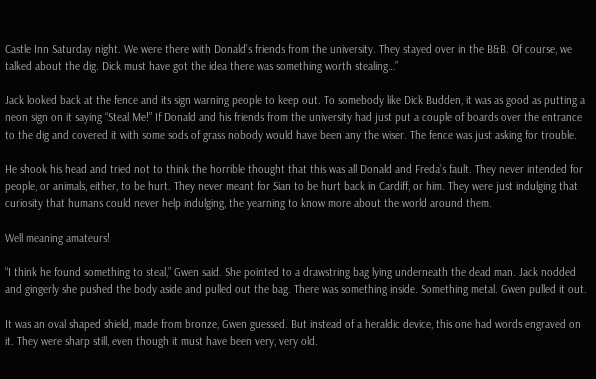Castle Inn Saturday night. We were there with Donald’s friends from the university. They stayed over in the B&B. Of course, we talked about the dig. Dick must have got the idea there was something worth stealing…”

Jack looked back at the fence and its sign warning people to keep out. To somebody like Dick Budden, it was as good as putting a neon sign on it saying “Steal Me!” If Donald and his friends from the university had just put a couple of boards over the entrance to the dig and covered it with some sods of grass nobody would have been any the wiser. The fence was just asking for trouble.

He shook his head and tried not to think the horrible thought that this was all Donald and Freda’s fault. They never intended for people, or animals, either, to be hurt. They never meant for Sian to be hurt back in Cardiff, or him. They were just indulging that curiosity that humans could never help indulging, the yearning to know more about the world around them.

Well meaning amateurs!

“I think he found something to steal,” Gwen said. She pointed to a drawstring bag lying underneath the dead man. Jack nodded and gingerly she pushed the body aside and pulled out the bag. There was something inside. Something metal. Gwen pulled it out.

It was an oval shaped shield, made from bronze, Gwen guessed. But instead of a heraldic device, this one had words engraved on it. They were sharp still, even though it must have been very, very old.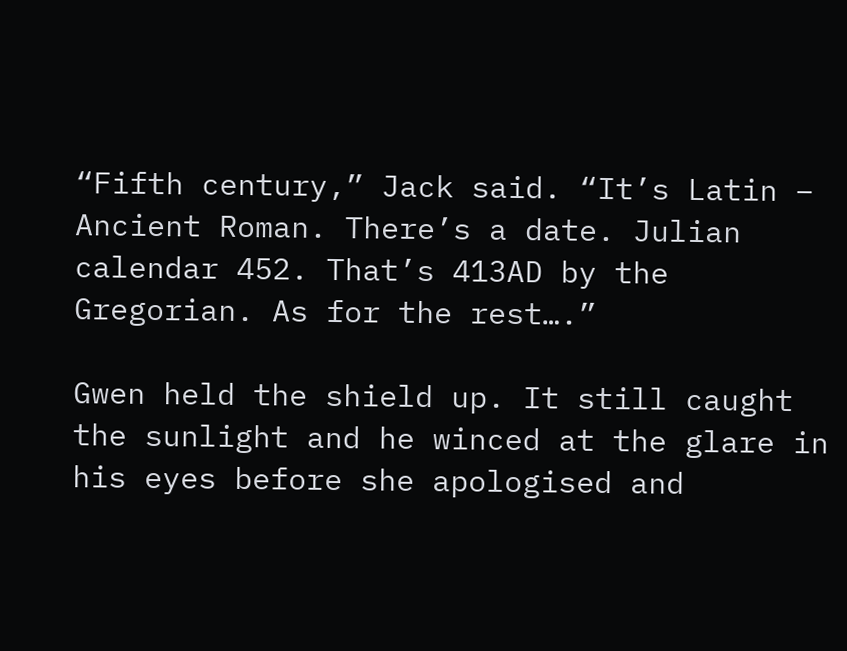“Fifth century,” Jack said. “It’s Latin – Ancient Roman. There’s a date. Julian calendar 452. That’s 413AD by the Gregorian. As for the rest….”

Gwen held the shield up. It still caught the sunlight and he winced at the glare in his eyes before she apologised and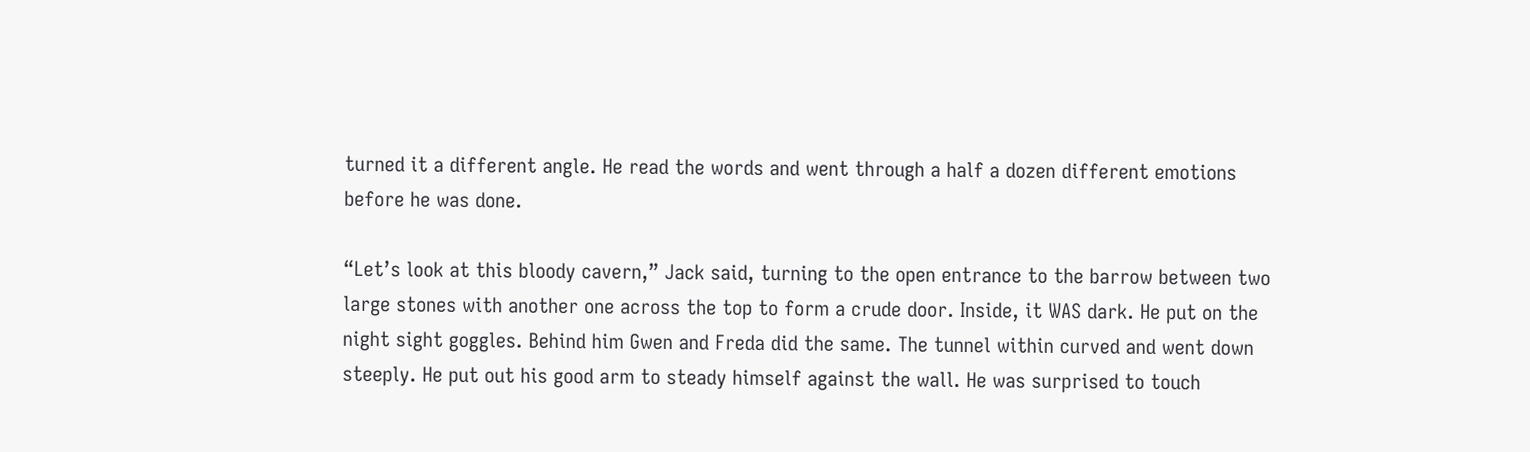turned it a different angle. He read the words and went through a half a dozen different emotions before he was done.

“Let’s look at this bloody cavern,” Jack said, turning to the open entrance to the barrow between two large stones with another one across the top to form a crude door. Inside, it WAS dark. He put on the night sight goggles. Behind him Gwen and Freda did the same. The tunnel within curved and went down steeply. He put out his good arm to steady himself against the wall. He was surprised to touch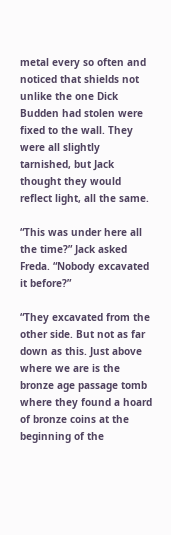metal every so often and noticed that shields not unlike the one Dick Budden had stolen were fixed to the wall. They were all slightly tarnished, but Jack thought they would reflect light, all the same.

“This was under here all the time?” Jack asked Freda. “Nobody excavated it before?”

“They excavated from the other side. But not as far down as this. Just above where we are is the bronze age passage tomb where they found a hoard of bronze coins at the beginning of the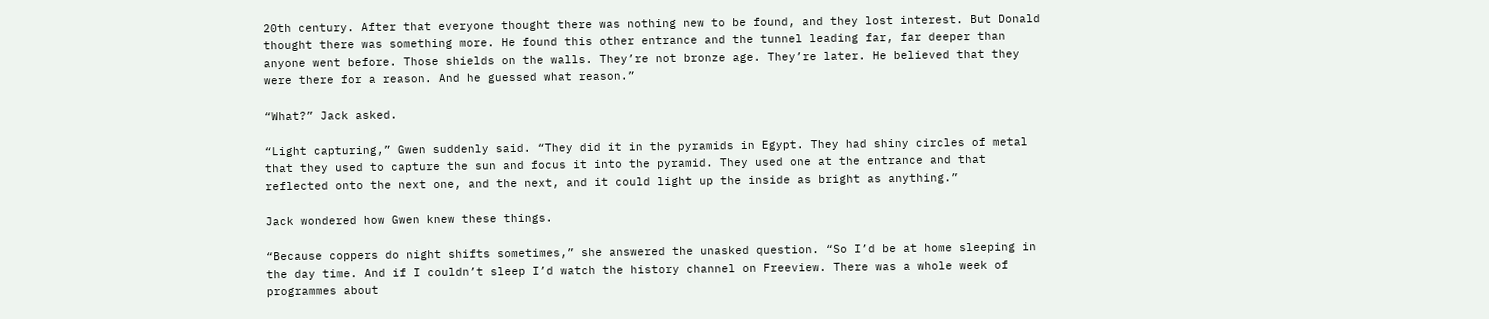20th century. After that everyone thought there was nothing new to be found, and they lost interest. But Donald thought there was something more. He found this other entrance and the tunnel leading far, far deeper than anyone went before. Those shields on the walls. They’re not bronze age. They’re later. He believed that they were there for a reason. And he guessed what reason.”

“What?” Jack asked.

“Light capturing,” Gwen suddenly said. “They did it in the pyramids in Egypt. They had shiny circles of metal that they used to capture the sun and focus it into the pyramid. They used one at the entrance and that reflected onto the next one, and the next, and it could light up the inside as bright as anything.”

Jack wondered how Gwen knew these things.

“Because coppers do night shifts sometimes,” she answered the unasked question. “So I’d be at home sleeping in the day time. And if I couldn’t sleep I’d watch the history channel on Freeview. There was a whole week of programmes about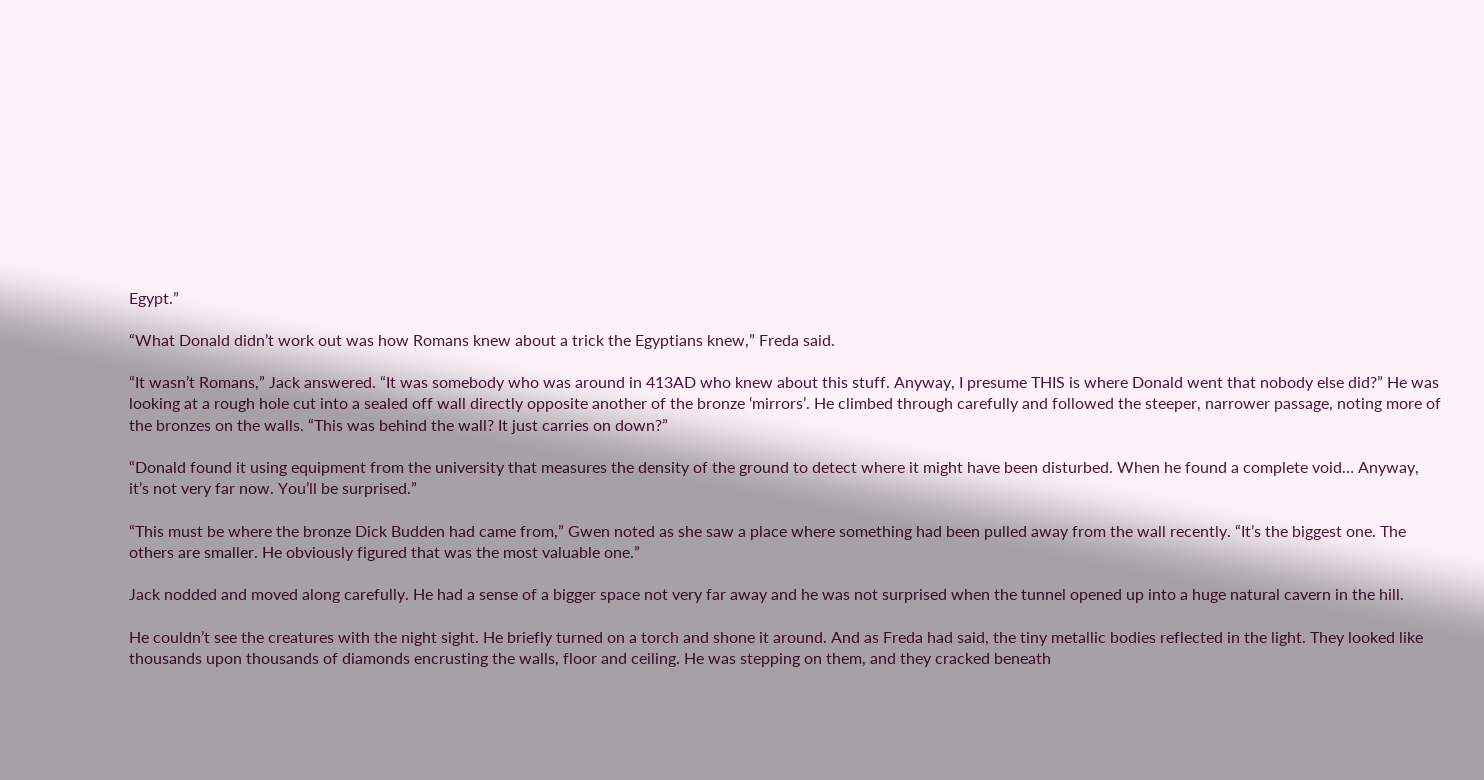Egypt.”

“What Donald didn’t work out was how Romans knew about a trick the Egyptians knew,” Freda said.

“It wasn’t Romans,” Jack answered. “It was somebody who was around in 413AD who knew about this stuff. Anyway, I presume THIS is where Donald went that nobody else did?” He was looking at a rough hole cut into a sealed off wall directly opposite another of the bronze ‘mirrors’. He climbed through carefully and followed the steeper, narrower passage, noting more of the bronzes on the walls. “This was behind the wall? It just carries on down?”

“Donald found it using equipment from the university that measures the density of the ground to detect where it might have been disturbed. When he found a complete void… Anyway, it’s not very far now. You’ll be surprised.”

“This must be where the bronze Dick Budden had came from,” Gwen noted as she saw a place where something had been pulled away from the wall recently. “It’s the biggest one. The others are smaller. He obviously figured that was the most valuable one.”

Jack nodded and moved along carefully. He had a sense of a bigger space not very far away and he was not surprised when the tunnel opened up into a huge natural cavern in the hill.

He couldn’t see the creatures with the night sight. He briefly turned on a torch and shone it around. And as Freda had said, the tiny metallic bodies reflected in the light. They looked like thousands upon thousands of diamonds encrusting the walls, floor and ceiling. He was stepping on them, and they cracked beneath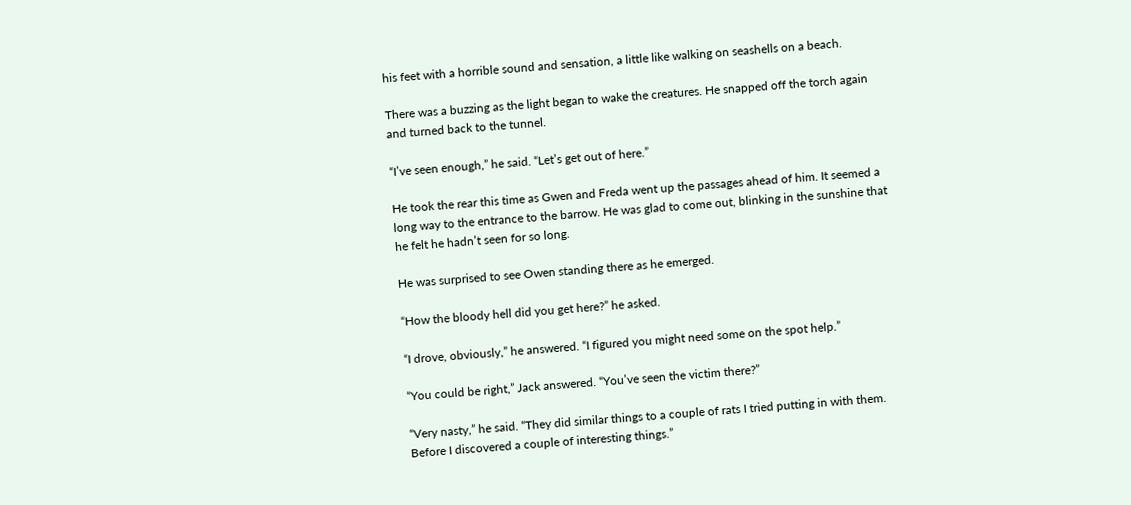his feet with a horrible sound and sensation, a little like walking on seashells on a beach.

There was a buzzing as the light began to wake the creatures. He snapped off the torch again and turned back to the tunnel.

“I’ve seen enough,” he said. “Let’s get out of here.”

He took the rear this time as Gwen and Freda went up the passages ahead of him. It seemed a long way to the entrance to the barrow. He was glad to come out, blinking in the sunshine that he felt he hadn’t seen for so long.

He was surprised to see Owen standing there as he emerged.

“How the bloody hell did you get here?” he asked.

“I drove, obviously,” he answered. “I figured you might need some on the spot help.”

“You could be right,” Jack answered. “You’ve seen the victim there?”

“Very nasty,” he said. “They did similar things to a couple of rats I tried putting in with them. Before I discovered a couple of interesting things.”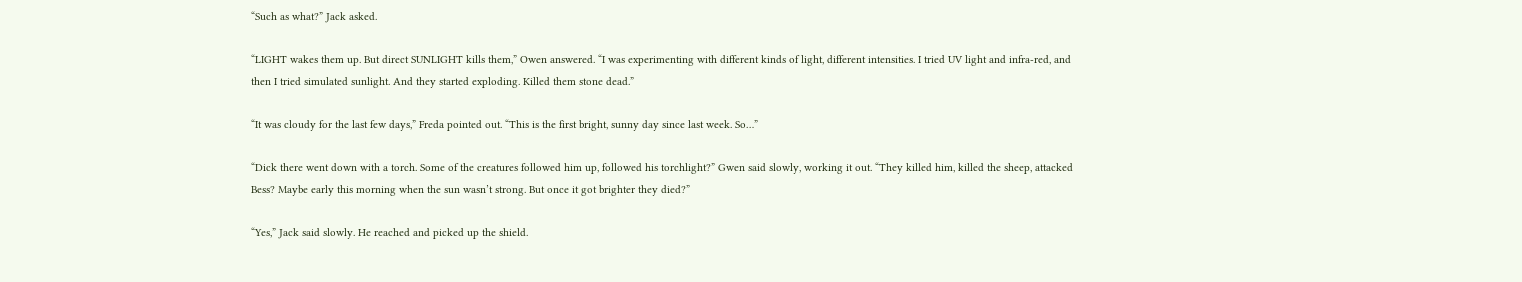“Such as what?” Jack asked.

“LIGHT wakes them up. But direct SUNLIGHT kills them,” Owen answered. “I was experimenting with different kinds of light, different intensities. I tried UV light and infra-red, and then I tried simulated sunlight. And they started exploding. Killed them stone dead.”

“It was cloudy for the last few days,” Freda pointed out. “This is the first bright, sunny day since last week. So…”

“Dick there went down with a torch. Some of the creatures followed him up, followed his torchlight?” Gwen said slowly, working it out. “They killed him, killed the sheep, attacked Bess? Maybe early this morning when the sun wasn’t strong. But once it got brighter they died?”

“Yes,” Jack said slowly. He reached and picked up the shield.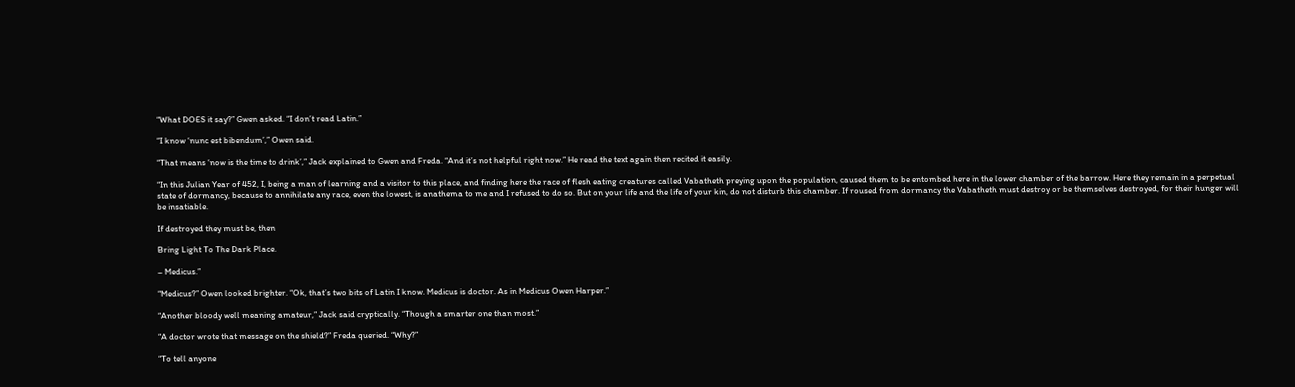“What DOES it say?” Gwen asked. “I don’t read Latin.”

“I know ‘nunc est bibendum’,” Owen said.

“That means ‘now is the time to drink’,” Jack explained to Gwen and Freda. “And it’s not helpful right now.” He read the text again then recited it easily.

“In this Julian Year of 452, I, being a man of learning and a visitor to this place, and finding here the race of flesh eating creatures called Vabatheth preying upon the population, caused them to be entombed here in the lower chamber of the barrow. Here they remain in a perpetual state of dormancy, because to annihilate any race, even the lowest, is anathema to me and I refused to do so. But on your life and the life of your kin, do not disturb this chamber. If roused from dormancy the Vabatheth must destroy or be themselves destroyed, for their hunger will be insatiable.

If destroyed they must be, then

Bring Light To The Dark Place.

– Medicus.”

“Medicus?” Owen looked brighter. “Ok, that’s two bits of Latin I know. Medicus is doctor. As in Medicus Owen Harper.”

“Another bloody well meaning amateur,” Jack said cryptically. “Though a smarter one than most.”

“A doctor wrote that message on the shield?” Freda queried. “Why?”

“To tell anyone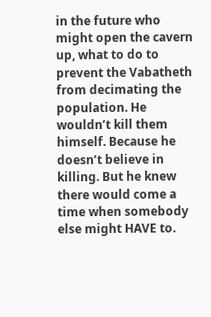in the future who might open the cavern up, what to do to prevent the Vabatheth from decimating the population. He wouldn’t kill them himself. Because he doesn’t believe in killing. But he knew there would come a time when somebody else might HAVE to.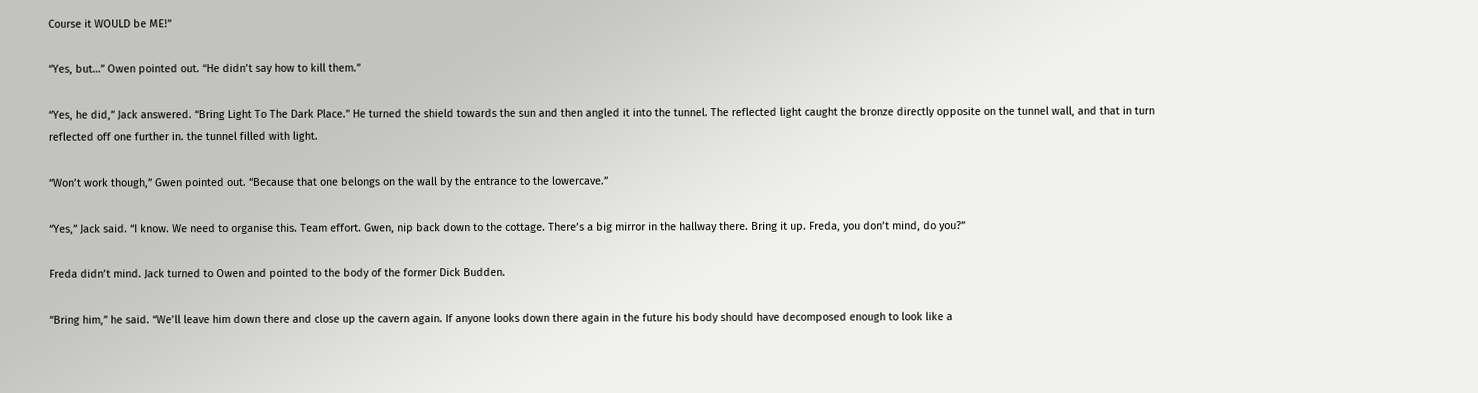Course it WOULD be ME!”

“Yes, but…” Owen pointed out. “He didn’t say how to kill them.”

“Yes, he did,” Jack answered. “Bring Light To The Dark Place.” He turned the shield towards the sun and then angled it into the tunnel. The reflected light caught the bronze directly opposite on the tunnel wall, and that in turn reflected off one further in. the tunnel filled with light.

“Won’t work though,” Gwen pointed out. “Because that one belongs on the wall by the entrance to the lowercave.”

“Yes,” Jack said. “I know. We need to organise this. Team effort. Gwen, nip back down to the cottage. There’s a big mirror in the hallway there. Bring it up. Freda, you don’t mind, do you?”

Freda didn’t mind. Jack turned to Owen and pointed to the body of the former Dick Budden.

“Bring him,” he said. “We’ll leave him down there and close up the cavern again. If anyone looks down there again in the future his body should have decomposed enough to look like a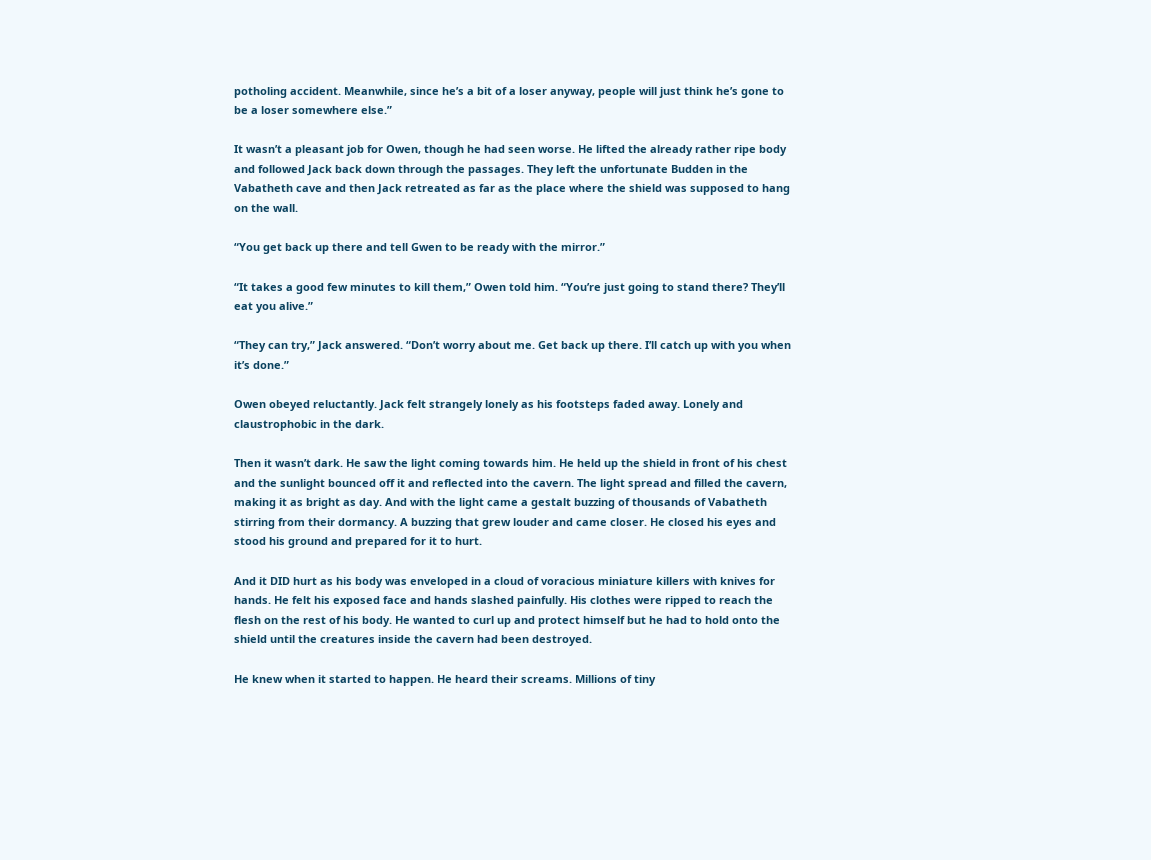potholing accident. Meanwhile, since he’s a bit of a loser anyway, people will just think he’s gone to be a loser somewhere else.”

It wasn’t a pleasant job for Owen, though he had seen worse. He lifted the already rather ripe body and followed Jack back down through the passages. They left the unfortunate Budden in the Vabatheth cave and then Jack retreated as far as the place where the shield was supposed to hang on the wall.

“You get back up there and tell Gwen to be ready with the mirror.”

“It takes a good few minutes to kill them,” Owen told him. “You’re just going to stand there? They’ll eat you alive.”

“They can try,” Jack answered. “Don’t worry about me. Get back up there. I’ll catch up with you when it’s done.”

Owen obeyed reluctantly. Jack felt strangely lonely as his footsteps faded away. Lonely and claustrophobic in the dark.

Then it wasn’t dark. He saw the light coming towards him. He held up the shield in front of his chest and the sunlight bounced off it and reflected into the cavern. The light spread and filled the cavern, making it as bright as day. And with the light came a gestalt buzzing of thousands of Vabatheth stirring from their dormancy. A buzzing that grew louder and came closer. He closed his eyes and stood his ground and prepared for it to hurt.

And it DID hurt as his body was enveloped in a cloud of voracious miniature killers with knives for hands. He felt his exposed face and hands slashed painfully. His clothes were ripped to reach the flesh on the rest of his body. He wanted to curl up and protect himself but he had to hold onto the shield until the creatures inside the cavern had been destroyed.

He knew when it started to happen. He heard their screams. Millions of tiny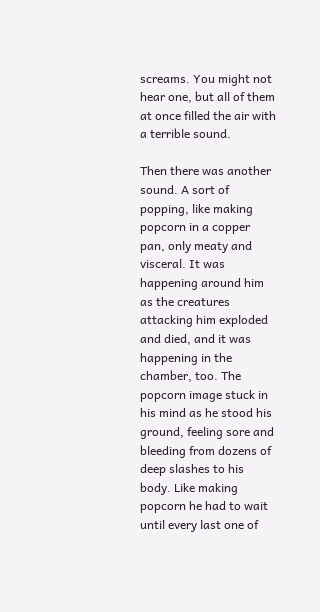screams. You might not hear one, but all of them at once filled the air with a terrible sound.

Then there was another sound. A sort of popping, like making popcorn in a copper pan, only meaty and visceral. It was happening around him as the creatures attacking him exploded and died, and it was happening in the chamber, too. The popcorn image stuck in his mind as he stood his ground, feeling sore and bleeding from dozens of deep slashes to his body. Like making popcorn he had to wait until every last one of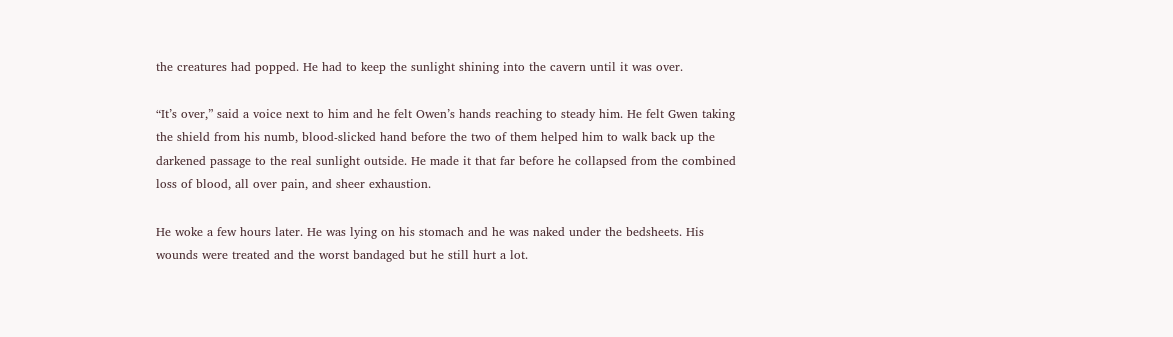the creatures had popped. He had to keep the sunlight shining into the cavern until it was over.

“It’s over,” said a voice next to him and he felt Owen’s hands reaching to steady him. He felt Gwen taking the shield from his numb, blood-slicked hand before the two of them helped him to walk back up the darkened passage to the real sunlight outside. He made it that far before he collapsed from the combined loss of blood, all over pain, and sheer exhaustion.

He woke a few hours later. He was lying on his stomach and he was naked under the bedsheets. His wounds were treated and the worst bandaged but he still hurt a lot.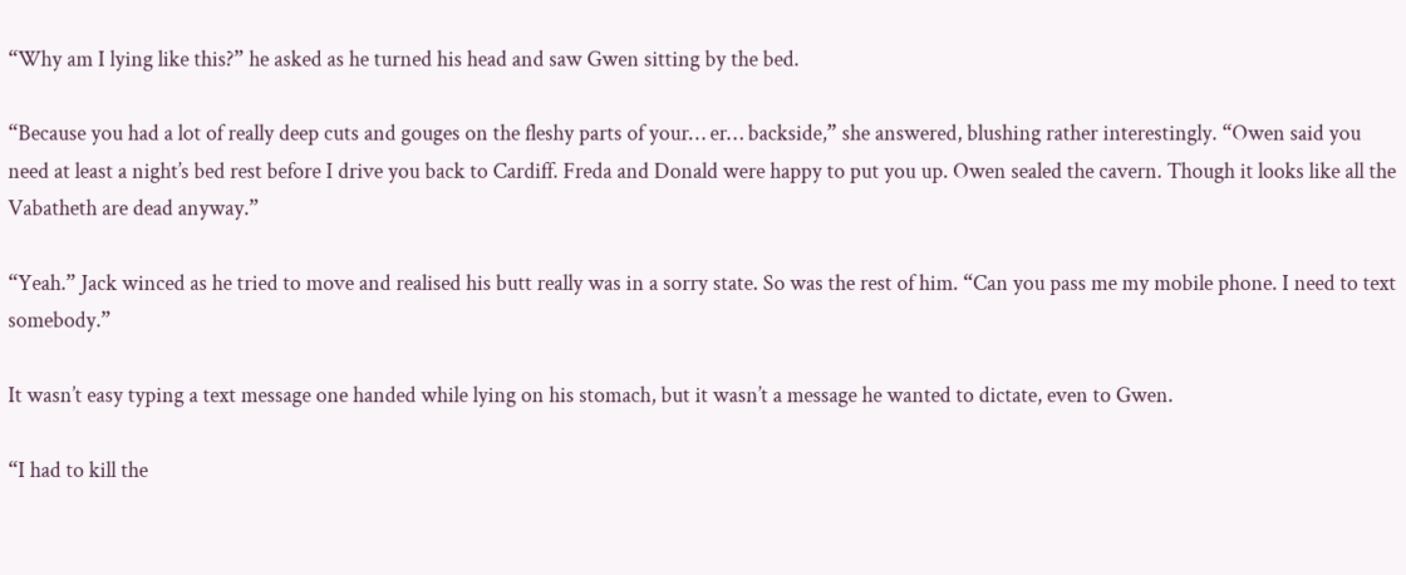“Why am I lying like this?” he asked as he turned his head and saw Gwen sitting by the bed.

“Because you had a lot of really deep cuts and gouges on the fleshy parts of your… er… backside,” she answered, blushing rather interestingly. “Owen said you need at least a night’s bed rest before I drive you back to Cardiff. Freda and Donald were happy to put you up. Owen sealed the cavern. Though it looks like all the Vabatheth are dead anyway.”

“Yeah.” Jack winced as he tried to move and realised his butt really was in a sorry state. So was the rest of him. “Can you pass me my mobile phone. I need to text somebody.”

It wasn’t easy typing a text message one handed while lying on his stomach, but it wasn’t a message he wanted to dictate, even to Gwen.

“I had to kill the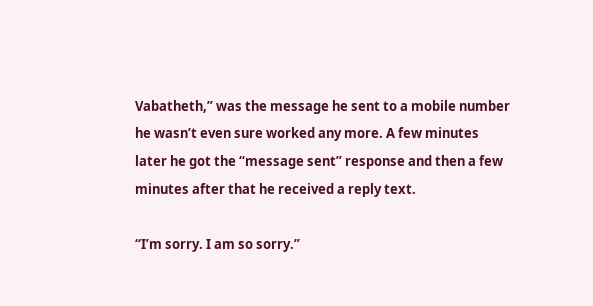Vabatheth,” was the message he sent to a mobile number he wasn’t even sure worked any more. A few minutes later he got the “message sent” response and then a few minutes after that he received a reply text.

“I’m sorry. I am so sorry.”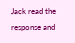Jack read the response and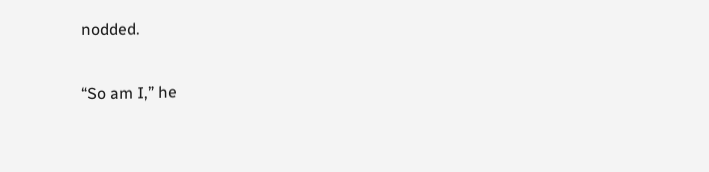nodded.

“So am I,” he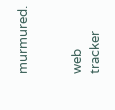murmured.


web tracker